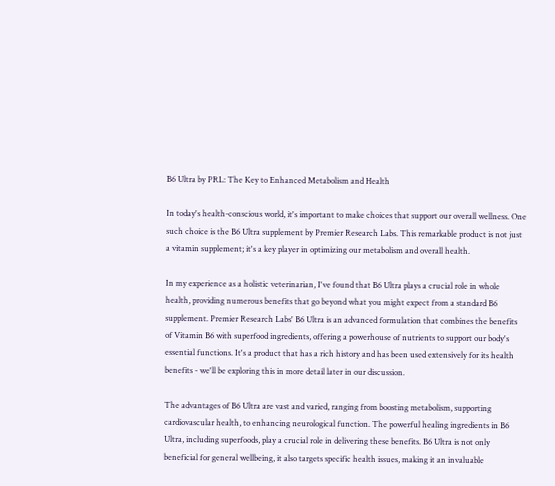B6 Ultra by PRL: The Key to Enhanced Metabolism and Health

In today's health-conscious world, it's important to make choices that support our overall wellness. One such choice is the B6 Ultra supplement by Premier Research Labs. This remarkable product is not just a vitamin supplement; it's a key player in optimizing our metabolism and overall health.

In my experience as a holistic veterinarian, I've found that B6 Ultra plays a crucial role in whole health, providing numerous benefits that go beyond what you might expect from a standard B6 supplement. Premier Research Labs' B6 Ultra is an advanced formulation that combines the benefits of Vitamin B6 with superfood ingredients, offering a powerhouse of nutrients to support our body's essential functions. It's a product that has a rich history and has been used extensively for its health benefits - we'll be exploring this in more detail later in our discussion.

The advantages of B6 Ultra are vast and varied, ranging from boosting metabolism, supporting cardiovascular health, to enhancing neurological function. The powerful healing ingredients in B6 Ultra, including superfoods, play a crucial role in delivering these benefits. B6 Ultra is not only beneficial for general wellbeing, it also targets specific health issues, making it an invaluable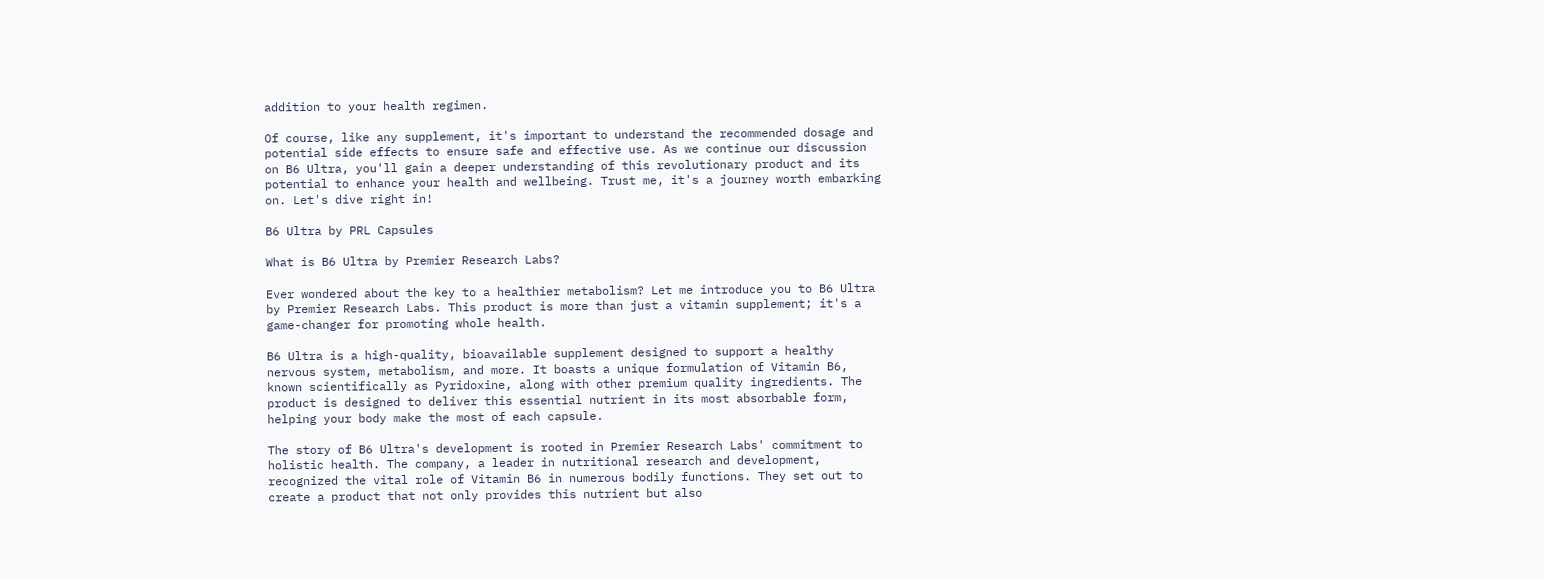addition to your health regimen.

Of course, like any supplement, it's important to understand the recommended dosage and potential side effects to ensure safe and effective use. As we continue our discussion on B6 Ultra, you'll gain a deeper understanding of this revolutionary product and its potential to enhance your health and wellbeing. Trust me, it's a journey worth embarking on. Let's dive right in!

B6 Ultra by PRL Capsules

What is B6 Ultra by Premier Research Labs?

Ever wondered about the key to a healthier metabolism? Let me introduce you to B6 Ultra by Premier Research Labs. This product is more than just a vitamin supplement; it's a game-changer for promoting whole health.

B6 Ultra is a high-quality, bioavailable supplement designed to support a healthy nervous system, metabolism, and more. It boasts a unique formulation of Vitamin B6, known scientifically as Pyridoxine, along with other premium quality ingredients. The product is designed to deliver this essential nutrient in its most absorbable form, helping your body make the most of each capsule.

The story of B6 Ultra's development is rooted in Premier Research Labs' commitment to holistic health. The company, a leader in nutritional research and development, recognized the vital role of Vitamin B6 in numerous bodily functions. They set out to create a product that not only provides this nutrient but also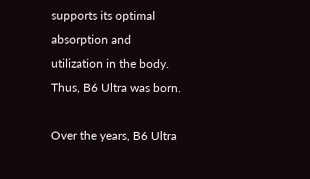supports its optimal absorption and utilization in the body. Thus, B6 Ultra was born.

Over the years, B6 Ultra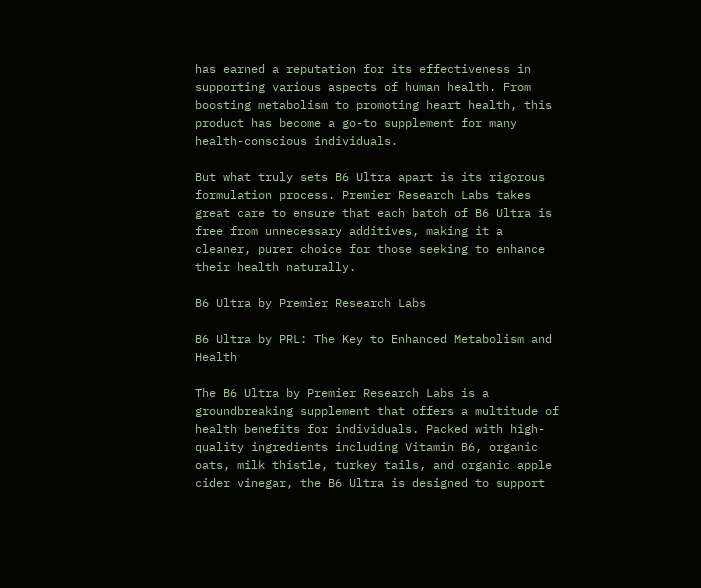has earned a reputation for its effectiveness in supporting various aspects of human health. From boosting metabolism to promoting heart health, this product has become a go-to supplement for many health-conscious individuals.

But what truly sets B6 Ultra apart is its rigorous formulation process. Premier Research Labs takes great care to ensure that each batch of B6 Ultra is free from unnecessary additives, making it a cleaner, purer choice for those seeking to enhance their health naturally.

B6 Ultra by Premier Research Labs

B6 Ultra by PRL: The Key to Enhanced Metabolism and Health

The B6 Ultra by Premier Research Labs is a groundbreaking supplement that offers a multitude of health benefits for individuals. Packed with high-quality ingredients including Vitamin B6, organic oats, milk thistle, turkey tails, and organic apple cider vinegar, the B6 Ultra is designed to support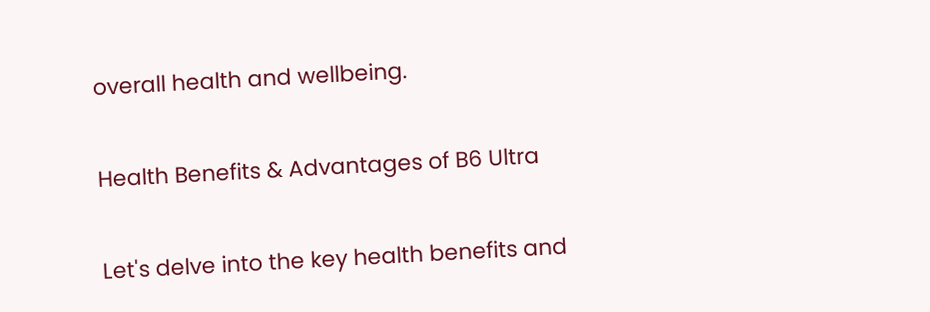overall health and wellbeing.

Health Benefits & Advantages of B6 Ultra

Let's delve into the key health benefits and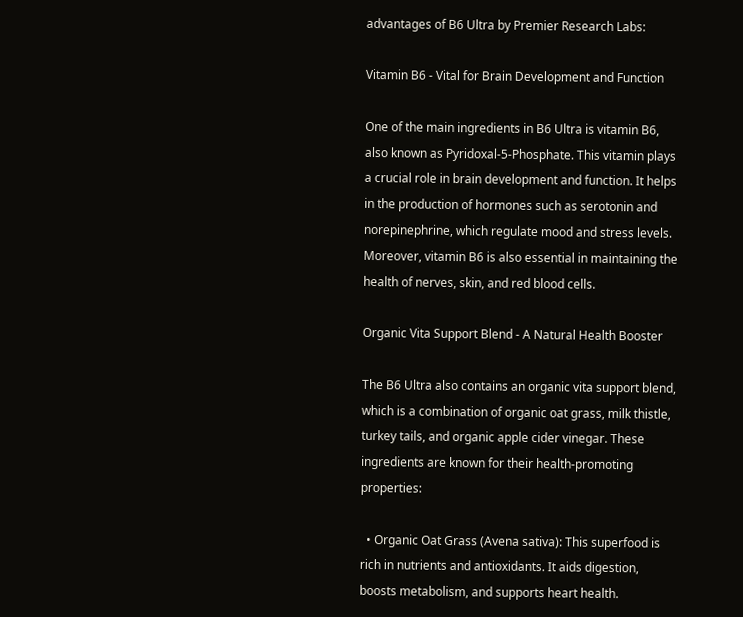advantages of B6 Ultra by Premier Research Labs:

Vitamin B6 - Vital for Brain Development and Function

One of the main ingredients in B6 Ultra is vitamin B6, also known as Pyridoxal-5-Phosphate. This vitamin plays a crucial role in brain development and function. It helps in the production of hormones such as serotonin and norepinephrine, which regulate mood and stress levels. Moreover, vitamin B6 is also essential in maintaining the health of nerves, skin, and red blood cells.

Organic Vita Support Blend - A Natural Health Booster

The B6 Ultra also contains an organic vita support blend, which is a combination of organic oat grass, milk thistle, turkey tails, and organic apple cider vinegar. These ingredients are known for their health-promoting properties:

  • Organic Oat Grass (Avena sativa): This superfood is rich in nutrients and antioxidants. It aids digestion, boosts metabolism, and supports heart health.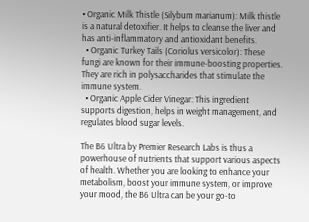• Organic Milk Thistle (Silybum marianum): Milk thistle is a natural detoxifier. It helps to cleanse the liver and has anti-inflammatory and antioxidant benefits.
  • Organic Turkey Tails (Coriolus versicolor): These fungi are known for their immune-boosting properties. They are rich in polysaccharides that stimulate the immune system.
  • Organic Apple Cider Vinegar: This ingredient supports digestion, helps in weight management, and regulates blood sugar levels.

The B6 Ultra by Premier Research Labs is thus a powerhouse of nutrients that support various aspects of health. Whether you are looking to enhance your metabolism, boost your immune system, or improve your mood, the B6 Ultra can be your go-to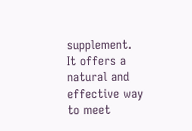supplement. It offers a natural and effective way to meet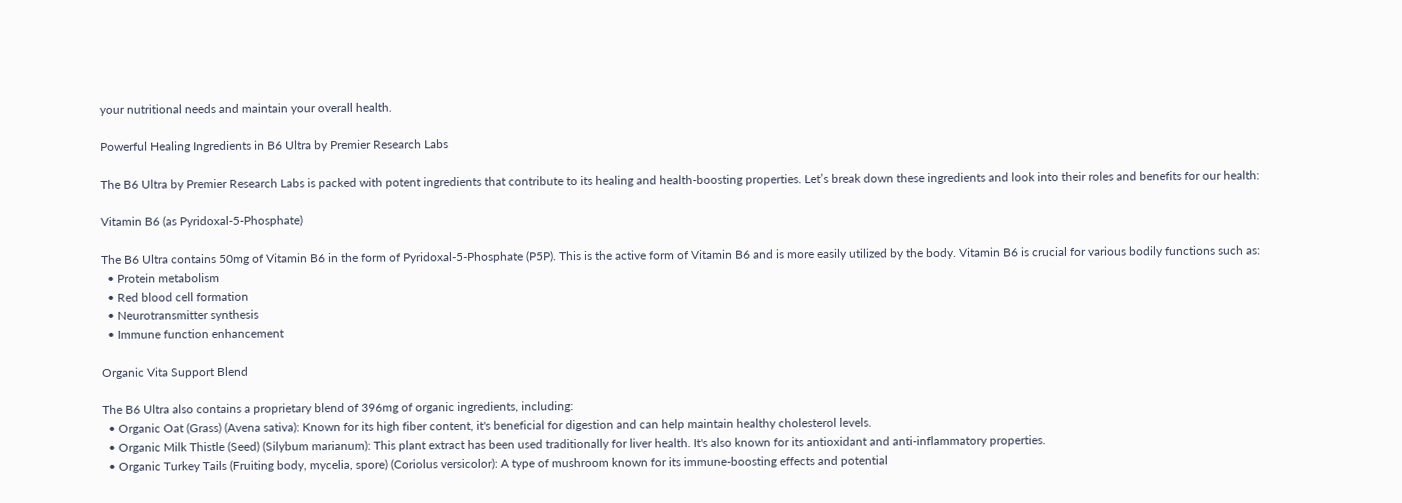your nutritional needs and maintain your overall health.

Powerful Healing Ingredients in B6 Ultra by Premier Research Labs

The B6 Ultra by Premier Research Labs is packed with potent ingredients that contribute to its healing and health-boosting properties. Let’s break down these ingredients and look into their roles and benefits for our health:

Vitamin B6 (as Pyridoxal-5-Phosphate)

The B6 Ultra contains 50mg of Vitamin B6 in the form of Pyridoxal-5-Phosphate (P5P). This is the active form of Vitamin B6 and is more easily utilized by the body. Vitamin B6 is crucial for various bodily functions such as:
  • Protein metabolism
  • Red blood cell formation
  • Neurotransmitter synthesis
  • Immune function enhancement

Organic Vita Support Blend

The B6 Ultra also contains a proprietary blend of 396mg of organic ingredients, including:
  • Organic Oat (Grass) (Avena sativa): Known for its high fiber content, it's beneficial for digestion and can help maintain healthy cholesterol levels.
  • Organic Milk Thistle (Seed) (Silybum marianum): This plant extract has been used traditionally for liver health. It's also known for its antioxidant and anti-inflammatory properties.
  • Organic Turkey Tails (Fruiting body, mycelia, spore) (Coriolus versicolor): A type of mushroom known for its immune-boosting effects and potential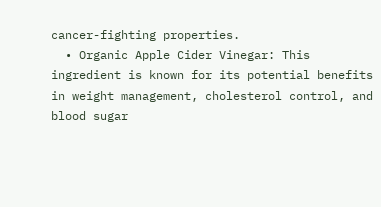cancer-fighting properties.
  • Organic Apple Cider Vinegar: This ingredient is known for its potential benefits in weight management, cholesterol control, and blood sugar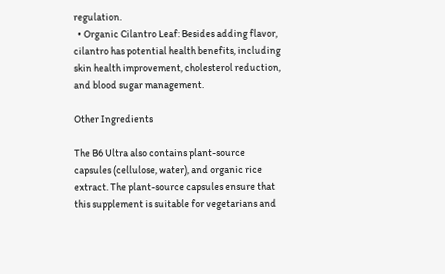regulation.
  • Organic Cilantro Leaf: Besides adding flavor, cilantro has potential health benefits, including skin health improvement, cholesterol reduction, and blood sugar management.

Other Ingredients

The B6 Ultra also contains plant-source capsules (cellulose, water), and organic rice extract. The plant-source capsules ensure that this supplement is suitable for vegetarians and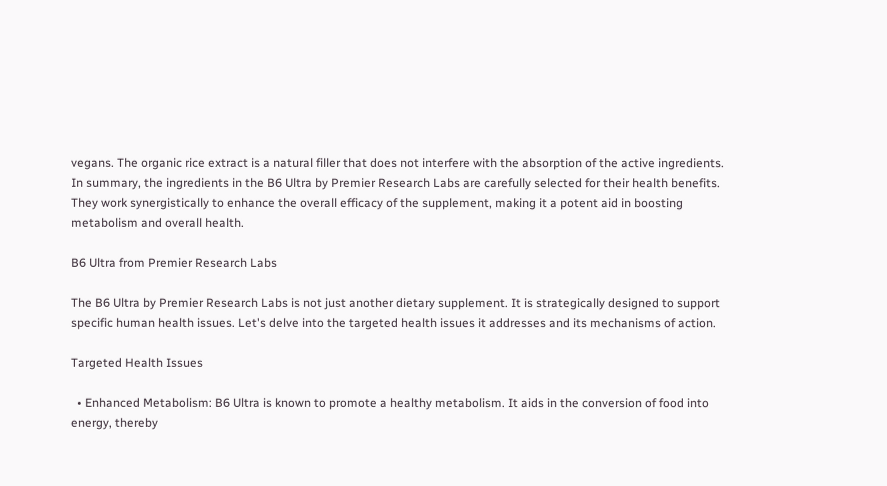vegans. The organic rice extract is a natural filler that does not interfere with the absorption of the active ingredients. In summary, the ingredients in the B6 Ultra by Premier Research Labs are carefully selected for their health benefits. They work synergistically to enhance the overall efficacy of the supplement, making it a potent aid in boosting metabolism and overall health.

B6 Ultra from Premier Research Labs

The B6 Ultra by Premier Research Labs is not just another dietary supplement. It is strategically designed to support specific human health issues. Let's delve into the targeted health issues it addresses and its mechanisms of action.

Targeted Health Issues

  • Enhanced Metabolism: B6 Ultra is known to promote a healthy metabolism. It aids in the conversion of food into energy, thereby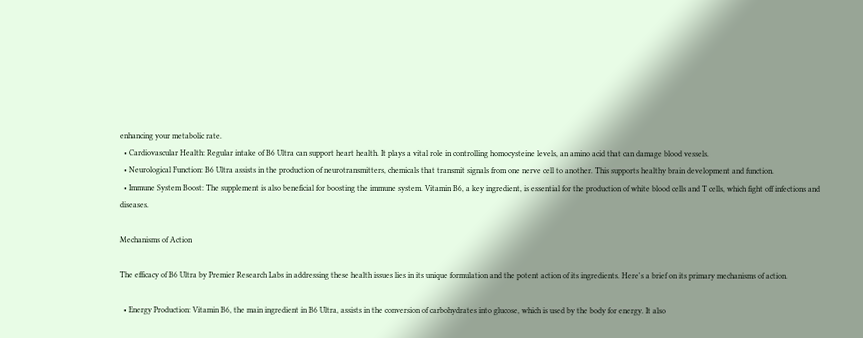enhancing your metabolic rate.
  • Cardiovascular Health: Regular intake of B6 Ultra can support heart health. It plays a vital role in controlling homocysteine levels, an amino acid that can damage blood vessels.
  • Neurological Function: B6 Ultra assists in the production of neurotransmitters, chemicals that transmit signals from one nerve cell to another. This supports healthy brain development and function.
  • Immune System Boost: The supplement is also beneficial for boosting the immune system. Vitamin B6, a key ingredient, is essential for the production of white blood cells and T cells, which fight off infections and diseases.

Mechanisms of Action

The efficacy of B6 Ultra by Premier Research Labs in addressing these health issues lies in its unique formulation and the potent action of its ingredients. Here's a brief on its primary mechanisms of action.

  • Energy Production: Vitamin B6, the main ingredient in B6 Ultra, assists in the conversion of carbohydrates into glucose, which is used by the body for energy. It also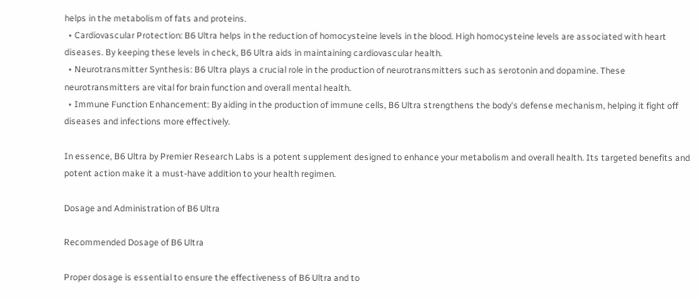helps in the metabolism of fats and proteins.
  • Cardiovascular Protection: B6 Ultra helps in the reduction of homocysteine levels in the blood. High homocysteine levels are associated with heart diseases. By keeping these levels in check, B6 Ultra aids in maintaining cardiovascular health.
  • Neurotransmitter Synthesis: B6 Ultra plays a crucial role in the production of neurotransmitters such as serotonin and dopamine. These neurotransmitters are vital for brain function and overall mental health.
  • Immune Function Enhancement: By aiding in the production of immune cells, B6 Ultra strengthens the body's defense mechanism, helping it fight off diseases and infections more effectively.

In essence, B6 Ultra by Premier Research Labs is a potent supplement designed to enhance your metabolism and overall health. Its targeted benefits and potent action make it a must-have addition to your health regimen.

Dosage and Administration of B6 Ultra

Recommended Dosage of B6 Ultra

Proper dosage is essential to ensure the effectiveness of B6 Ultra and to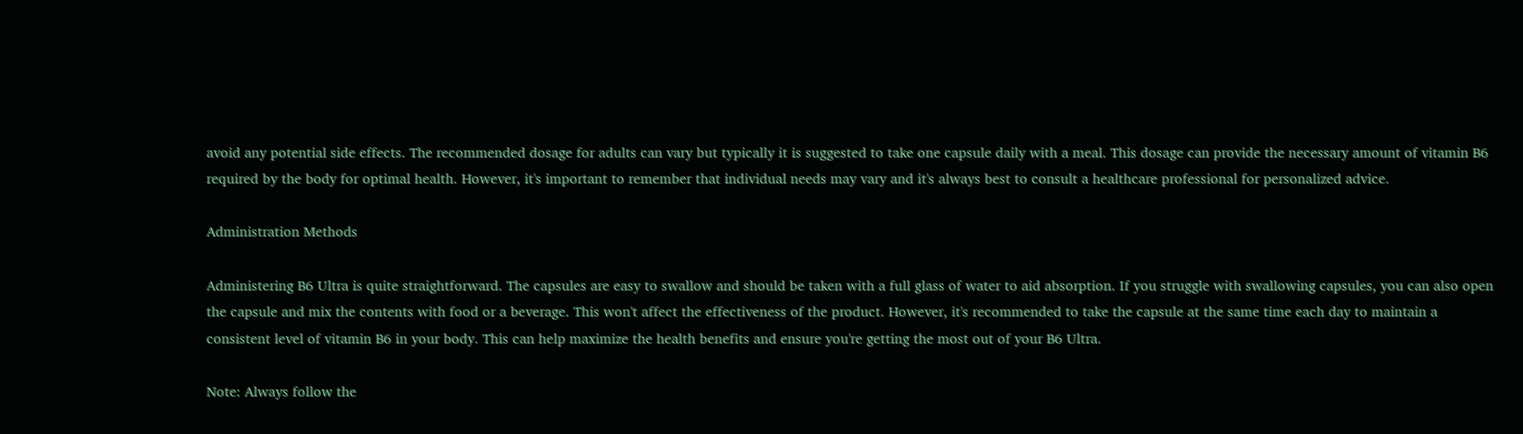avoid any potential side effects. The recommended dosage for adults can vary but typically it is suggested to take one capsule daily with a meal. This dosage can provide the necessary amount of vitamin B6 required by the body for optimal health. However, it's important to remember that individual needs may vary and it's always best to consult a healthcare professional for personalized advice.

Administration Methods

Administering B6 Ultra is quite straightforward. The capsules are easy to swallow and should be taken with a full glass of water to aid absorption. If you struggle with swallowing capsules, you can also open the capsule and mix the contents with food or a beverage. This won't affect the effectiveness of the product. However, it's recommended to take the capsule at the same time each day to maintain a consistent level of vitamin B6 in your body. This can help maximize the health benefits and ensure you're getting the most out of your B6 Ultra.

Note: Always follow the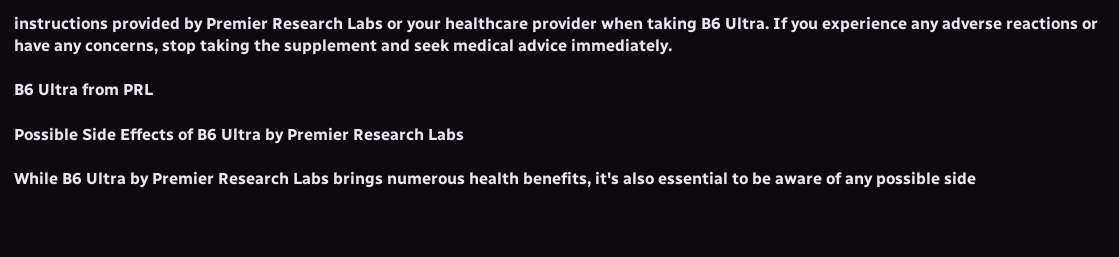instructions provided by Premier Research Labs or your healthcare provider when taking B6 Ultra. If you experience any adverse reactions or have any concerns, stop taking the supplement and seek medical advice immediately.

B6 Ultra from PRL

Possible Side Effects of B6 Ultra by Premier Research Labs

While B6 Ultra by Premier Research Labs brings numerous health benefits, it's also essential to be aware of any possible side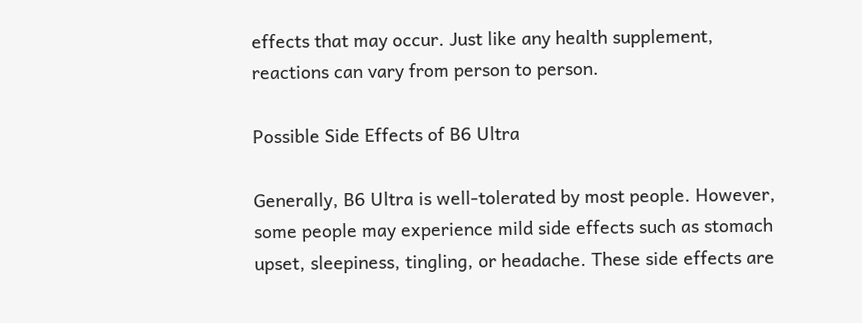effects that may occur. Just like any health supplement, reactions can vary from person to person.

Possible Side Effects of B6 Ultra

Generally, B6 Ultra is well-tolerated by most people. However, some people may experience mild side effects such as stomach upset, sleepiness, tingling, or headache. These side effects are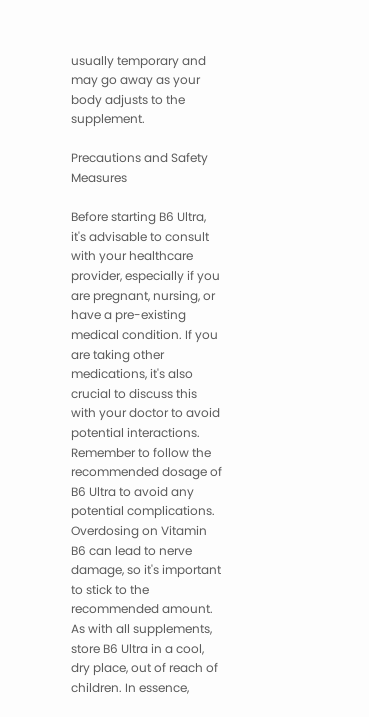usually temporary and may go away as your body adjusts to the supplement.

Precautions and Safety Measures

Before starting B6 Ultra, it's advisable to consult with your healthcare provider, especially if you are pregnant, nursing, or have a pre-existing medical condition. If you are taking other medications, it's also crucial to discuss this with your doctor to avoid potential interactions. Remember to follow the recommended dosage of B6 Ultra to avoid any potential complications. Overdosing on Vitamin B6 can lead to nerve damage, so it's important to stick to the recommended amount. As with all supplements, store B6 Ultra in a cool, dry place, out of reach of children. In essence,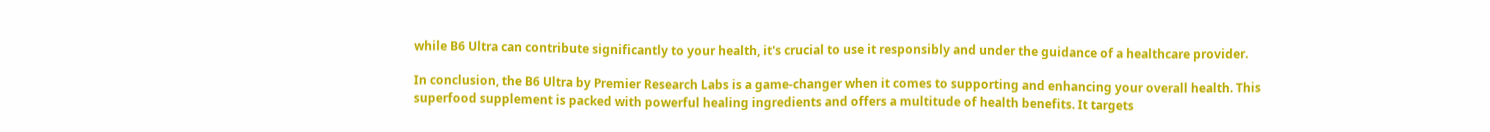while B6 Ultra can contribute significantly to your health, it's crucial to use it responsibly and under the guidance of a healthcare provider.

In conclusion, the B6 Ultra by Premier Research Labs is a game-changer when it comes to supporting and enhancing your overall health. This superfood supplement is packed with powerful healing ingredients and offers a multitude of health benefits. It targets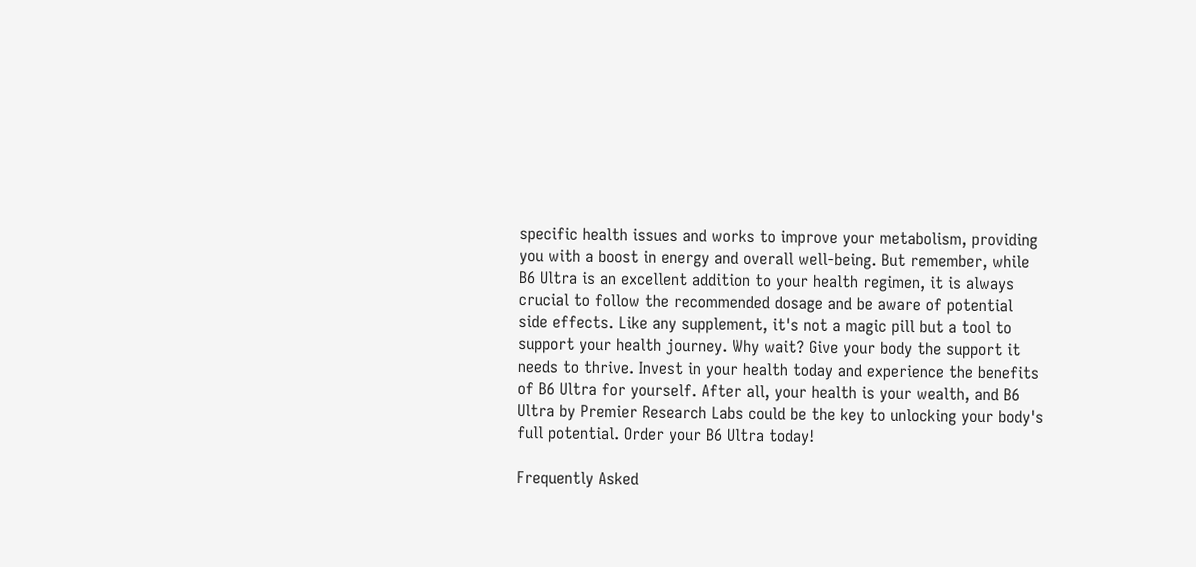specific health issues and works to improve your metabolism, providing you with a boost in energy and overall well-being. But remember, while B6 Ultra is an excellent addition to your health regimen, it is always crucial to follow the recommended dosage and be aware of potential side effects. Like any supplement, it's not a magic pill but a tool to support your health journey. Why wait? Give your body the support it needs to thrive. Invest in your health today and experience the benefits of B6 Ultra for yourself. After all, your health is your wealth, and B6 Ultra by Premier Research Labs could be the key to unlocking your body's full potential. Order your B6 Ultra today!

Frequently Asked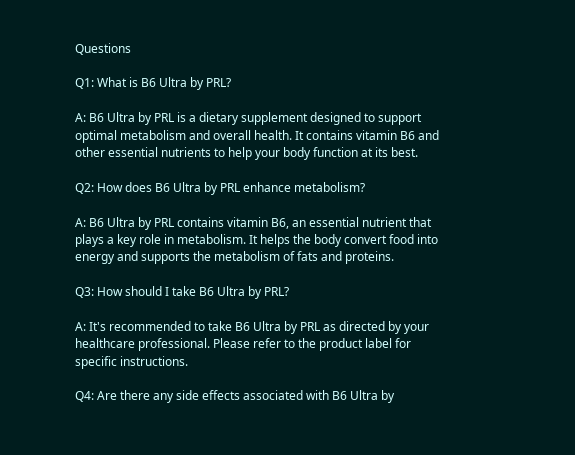Questions

Q1: What is B6 Ultra by PRL?

A: B6 Ultra by PRL is a dietary supplement designed to support optimal metabolism and overall health. It contains vitamin B6 and other essential nutrients to help your body function at its best.

Q2: How does B6 Ultra by PRL enhance metabolism?

A: B6 Ultra by PRL contains vitamin B6, an essential nutrient that plays a key role in metabolism. It helps the body convert food into energy and supports the metabolism of fats and proteins.

Q3: How should I take B6 Ultra by PRL?

A: It's recommended to take B6 Ultra by PRL as directed by your healthcare professional. Please refer to the product label for specific instructions.

Q4: Are there any side effects associated with B6 Ultra by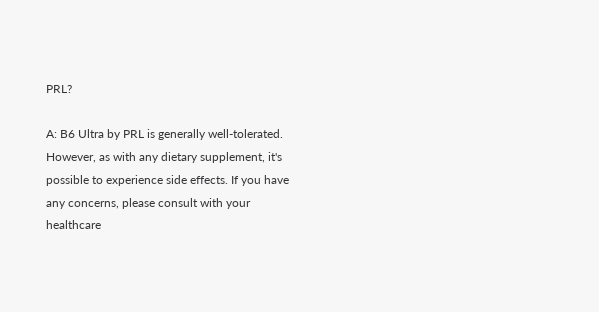PRL?

A: B6 Ultra by PRL is generally well-tolerated. However, as with any dietary supplement, it's possible to experience side effects. If you have any concerns, please consult with your healthcare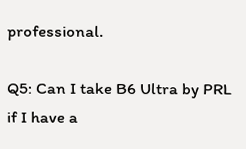professional.

Q5: Can I take B6 Ultra by PRL if I have a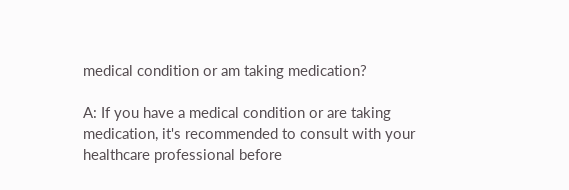medical condition or am taking medication?

A: If you have a medical condition or are taking medication, it's recommended to consult with your healthcare professional before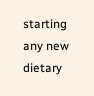starting any new dietary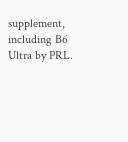supplement, including B6 Ultra by PRL.